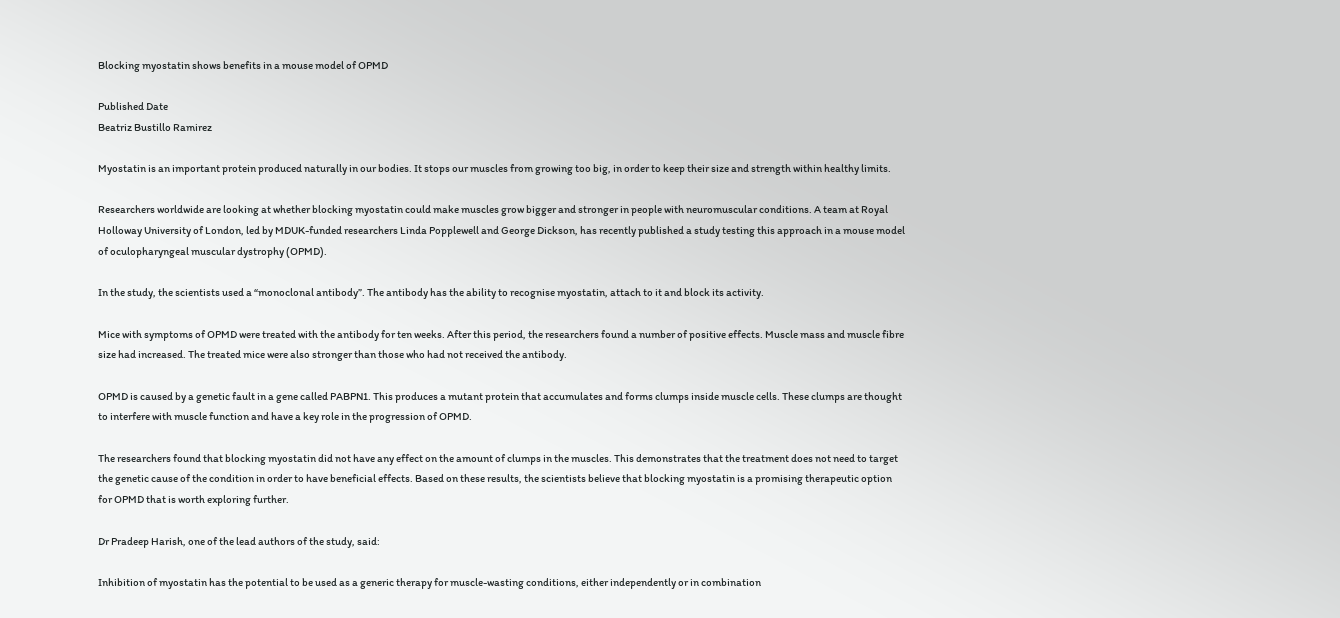Blocking myostatin shows benefits in a mouse model of OPMD

Published Date
Beatriz Bustillo Ramirez

Myostatin is an important protein produced naturally in our bodies. It stops our muscles from growing too big, in order to keep their size and strength within healthy limits.

Researchers worldwide are looking at whether blocking myostatin could make muscles grow bigger and stronger in people with neuromuscular conditions. A team at Royal Holloway University of London, led by MDUK-funded researchers Linda Popplewell and George Dickson, has recently published a study testing this approach in a mouse model of oculopharyngeal muscular dystrophy (OPMD).

In the study, the scientists used a “monoclonal antibody”. The antibody has the ability to recognise myostatin, attach to it and block its activity.

Mice with symptoms of OPMD were treated with the antibody for ten weeks. After this period, the researchers found a number of positive effects. Muscle mass and muscle fibre size had increased. The treated mice were also stronger than those who had not received the antibody.

OPMD is caused by a genetic fault in a gene called PABPN1. This produces a mutant protein that accumulates and forms clumps inside muscle cells. These clumps are thought to interfere with muscle function and have a key role in the progression of OPMD.

The researchers found that blocking myostatin did not have any effect on the amount of clumps in the muscles. This demonstrates that the treatment does not need to target the genetic cause of the condition in order to have beneficial effects. Based on these results, the scientists believe that blocking myostatin is a promising therapeutic option for OPMD that is worth exploring further.

Dr Pradeep Harish, one of the lead authors of the study, said:

Inhibition of myostatin has the potential to be used as a generic therapy for muscle-wasting conditions, either independently or in combination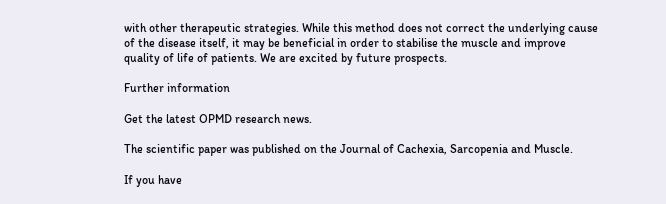with other therapeutic strategies. While this method does not correct the underlying cause of the disease itself, it may be beneficial in order to stabilise the muscle and improve quality of life of patients. We are excited by future prospects.

Further information

Get the latest OPMD research news.

The scientific paper was published on the Journal of Cachexia, Sarcopenia and Muscle.

If you have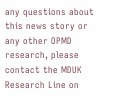any questions about this news story or any other OPMD research, please contact the MDUK Research Line on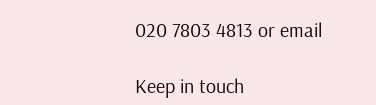020 7803 4813 or email

Keep in touch